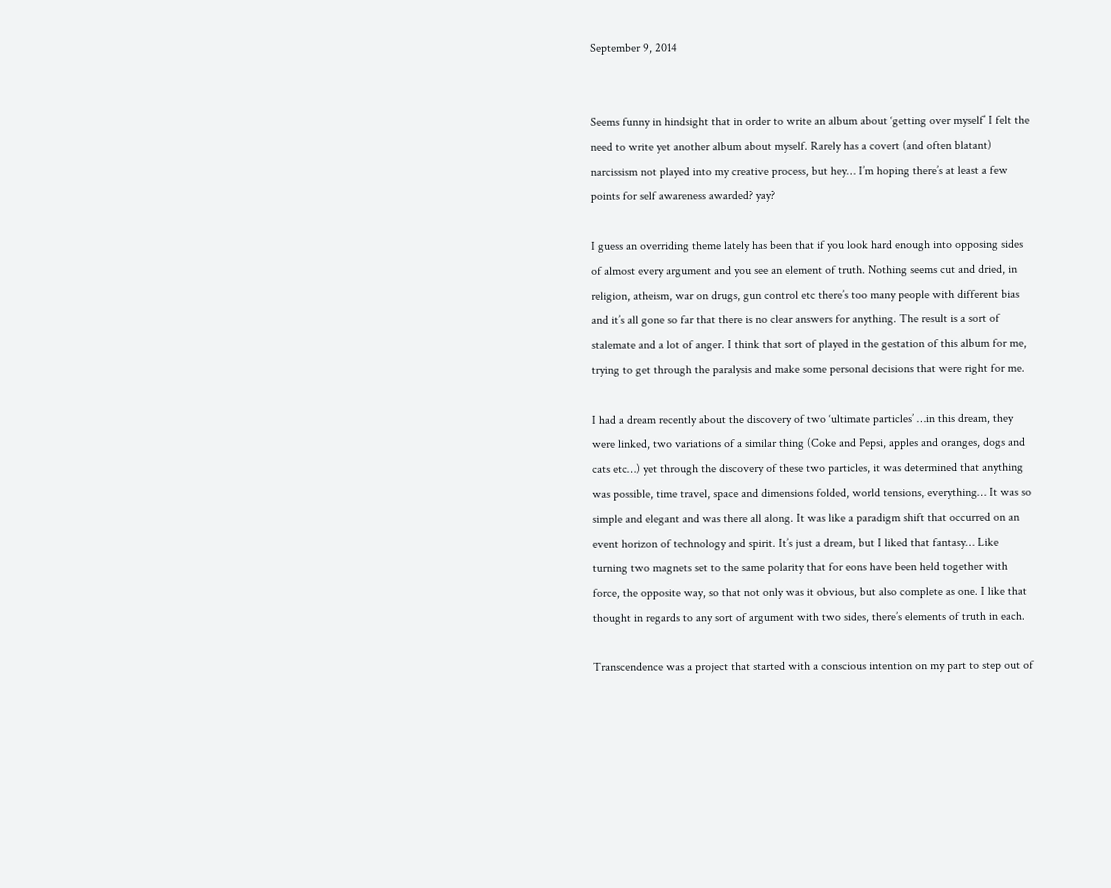September 9, 2014


Seems funny in hindsight that in order to write an album about ‘getting over myself’ I felt the need to write yet another album about myself. Rarely has a covert (and often blatant) narcissism not played into my creative process, but hey… I’m hoping there’s at least a few points for self awareness awarded? yay?

I guess an overriding theme lately has been that if you look hard enough into opposing sides of almost every argument and you see an element of truth. Nothing seems cut and dried, in religion, atheism, war on drugs, gun control etc there’s too many people with different bias and it’s all gone so far that there is no clear answers for anything. The result is a sort of stalemate and a lot of anger. I think that sort of played in the gestation of this album for me, trying to get through the paralysis and make some personal decisions that were right for me.

I had a dream recently about the discovery of two ‘ultimate particles’ …in this dream, they were linked, two variations of a similar thing (Coke and Pepsi, apples and oranges, dogs and cats etc…) yet through the discovery of these two particles, it was determined that anything was possible, time travel, space and dimensions folded, world tensions, everything… It was so simple and elegant and was there all along. It was like a paradigm shift that occurred on an event horizon of technology and spirit. It’s just a dream, but I liked that fantasy… Like turning two magnets set to the same polarity that for eons have been held together with force, the opposite way, so that not only was it obvious, but also complete as one. I like that thought in regards to any sort of argument with two sides, there’s elements of truth in each.

Transcendence was a project that started with a conscious intention on my part to step out of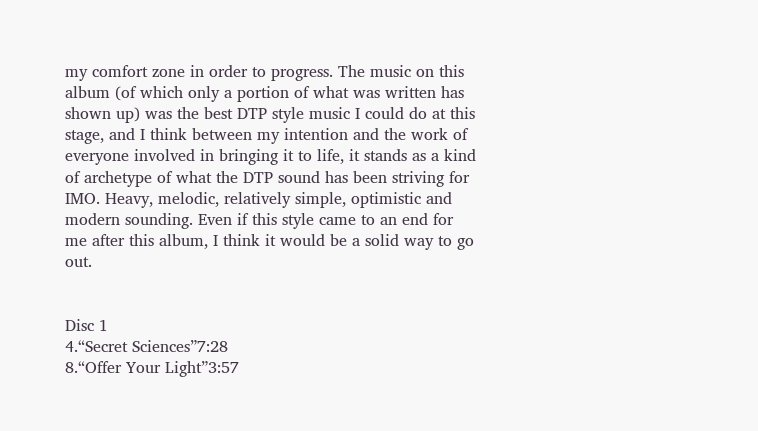my comfort zone in order to progress. The music on this album (of which only a portion of what was written has shown up) was the best DTP style music I could do at this stage, and I think between my intention and the work of everyone involved in bringing it to life, it stands as a kind of archetype of what the DTP sound has been striving for IMO. Heavy, melodic, relatively simple, optimistic and modern sounding. Even if this style came to an end for me after this album, I think it would be a solid way to go out.


Disc 1
4.“Secret Sciences”7:28
8.“Offer Your Light”3:57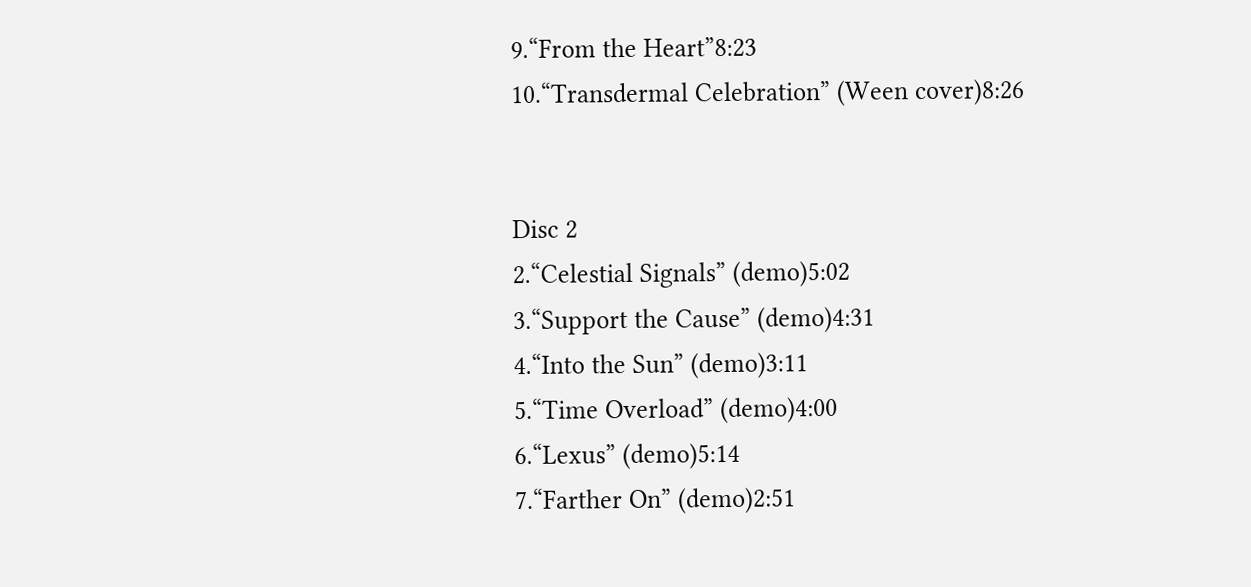9.“From the Heart”8:23
10.“Transdermal Celebration” (Ween cover)8:26


Disc 2
2.“Celestial Signals” (demo)5:02
3.“Support the Cause” (demo)4:31
4.“Into the Sun” (demo)3:11
5.“Time Overload” (demo)4:00
6.“Lexus” (demo)5:14
7.“Farther On” (demo)2:51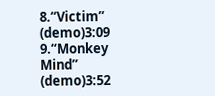8.“Victim” (demo)3:09
9.“Monkey Mind” (demo)3:52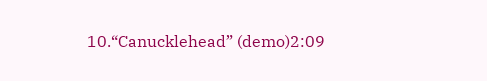10.“Canucklehead” (demo)2:09